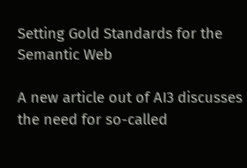Setting Gold Standards for the Semantic Web

A new article out of AI3 discusses the need for so-called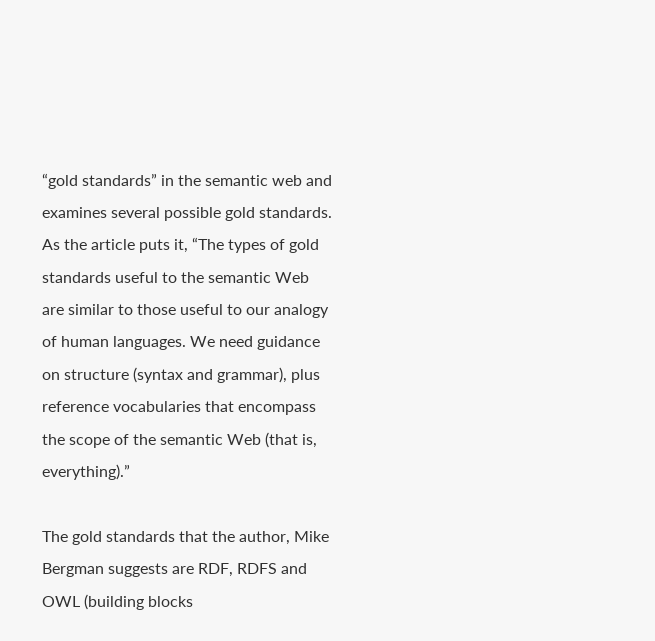“gold standards” in the semantic web and examines several possible gold standards. As the article puts it, “The types of gold standards useful to the semantic Web are similar to those useful to our analogy of human languages. We need guidance on structure (syntax and grammar), plus reference vocabularies that encompass the scope of the semantic Web (that is, everything).”

The gold standards that the author, Mike Bergman suggests are RDF, RDFS and OWL (building blocks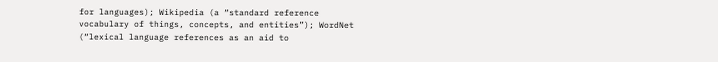for languages); Wikipedia (a “standard reference vocabulary of things, concepts, and entities”); WordNet (“lexical language references as an aid to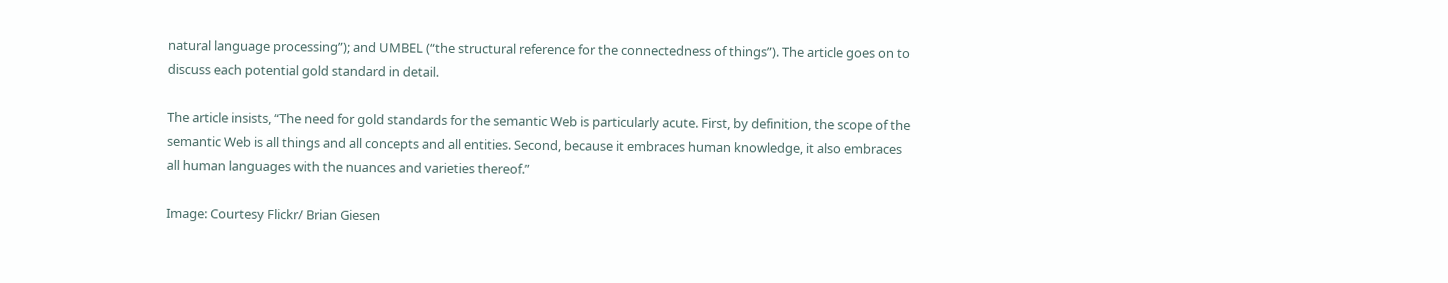natural language processing”); and UMBEL (“the structural reference for the connectedness of things”). The article goes on to discuss each potential gold standard in detail.

The article insists, “The need for gold standards for the semantic Web is particularly acute. First, by definition, the scope of the semantic Web is all things and all concepts and all entities. Second, because it embraces human knowledge, it also embraces all human languages with the nuances and varieties thereof.”

Image: Courtesy Flickr/ Brian Giesen